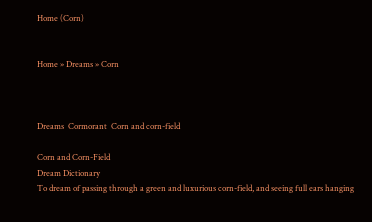Home (Corn)


Home » Dreams » Corn



Dreams  Cormorant  Corn and corn-field

Corn and Corn-Field
Dream Dictionary
To dream of passing through a green and luxurious corn-field, and seeing full ears hanging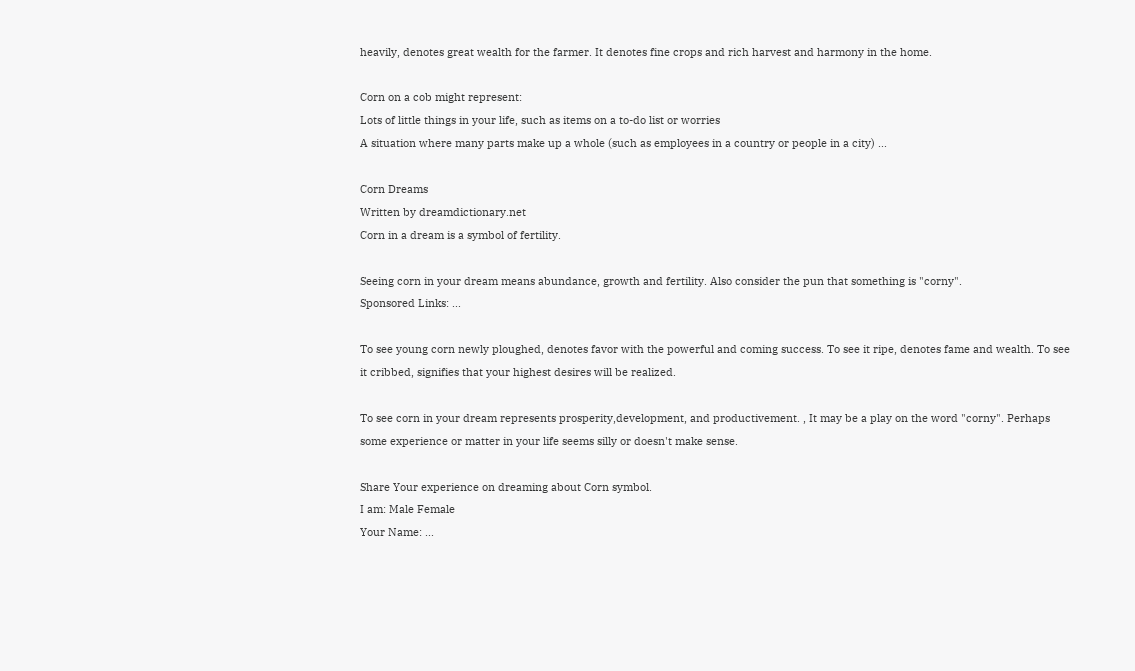heavily, denotes great wealth for the farmer. It denotes fine crops and rich harvest and harmony in the home.

Corn on a cob might represent:
Lots of little things in your life, such as items on a to-do list or worries
A situation where many parts make up a whole (such as employees in a country or people in a city) ...

Corn Dreams
Written by dreamdictionary.net
Corn in a dream is a symbol of fertility.

Seeing corn in your dream means abundance, growth and fertility. Also consider the pun that something is "corny".
Sponsored Links: ...

To see young corn newly ploughed, denotes favor with the powerful and coming success. To see it ripe, denotes fame and wealth. To see it cribbed, signifies that your highest desires will be realized.

To see corn in your dream represents prosperity,development, and productivement. , It may be a play on the word "corny". Perhaps some experience or matter in your life seems silly or doesn't make sense.

Share Your experience on dreaming about Corn symbol.
I am: Male Female
Your Name: ...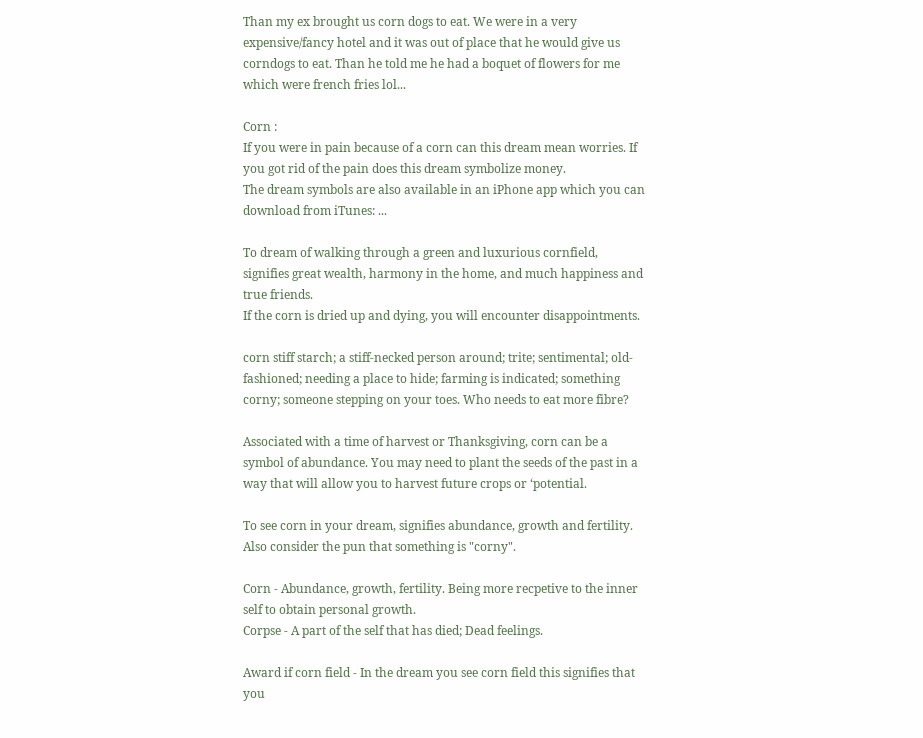Than my ex brought us corn dogs to eat. We were in a very expensive/fancy hotel and it was out of place that he would give us corndogs to eat. Than he told me he had a boquet of flowers for me which were french fries lol...

Corn :
If you were in pain because of a corn can this dream mean worries. If you got rid of the pain does this dream symbolize money.
The dream symbols are also available in an iPhone app which you can download from iTunes: ...

To dream of walking through a green and luxurious cornfield, signifies great wealth, harmony in the home, and much happiness and true friends.
If the corn is dried up and dying, you will encounter disappointments.

corn stiff starch; a stiff-necked person around; trite; sentimental; old-fashioned; needing a place to hide; farming is indicated; something corny; someone stepping on your toes. Who needs to eat more fibre?

Associated with a time of harvest or Thanksgiving, corn can be a symbol of abundance. You may need to plant the seeds of the past in a way that will allow you to harvest future crops or ‘potential.

To see corn in your dream, signifies abundance, growth and fertility. Also consider the pun that something is "corny".

Corn - Abundance, growth, fertility. Being more recpetive to the inner self to obtain personal growth.
Corpse - A part of the self that has died; Dead feelings.

Award if corn field - In the dream you see corn field this signifies that you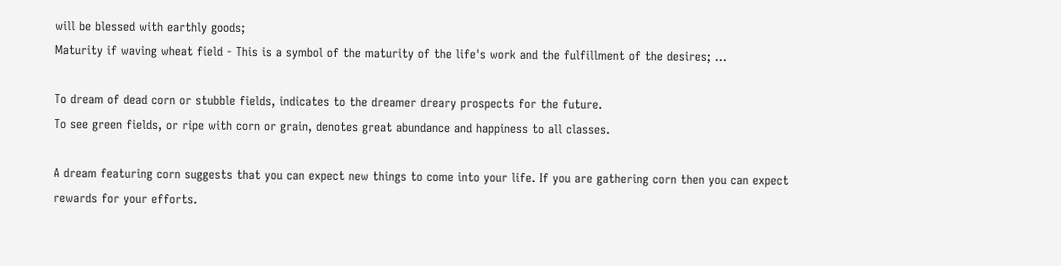will be blessed with earthly goods;
Maturity if waving wheat field - This is a symbol of the maturity of the life's work and the fulfillment of the desires; ...

To dream of dead corn or stubble fields, indicates to the dreamer dreary prospects for the future.
To see green fields, or ripe with corn or grain, denotes great abundance and happiness to all classes.

A dream featuring corn suggests that you can expect new things to come into your life. If you are gathering corn then you can expect rewards for your efforts.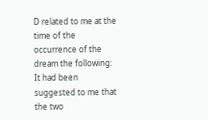D related to me at the time of the occurrence of the dream the following: It had been suggested to me that the two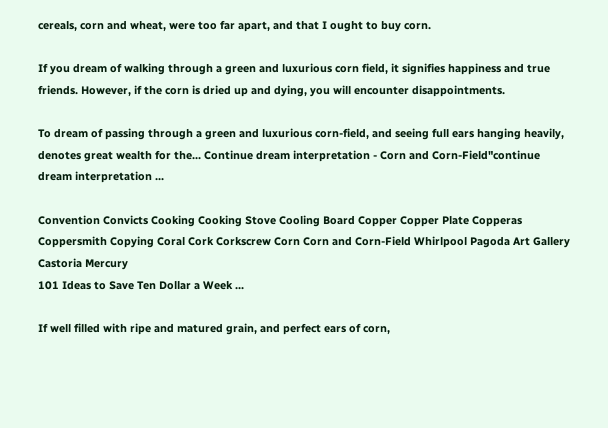cereals, corn and wheat, were too far apart, and that I ought to buy corn.

If you dream of walking through a green and luxurious corn field, it signifies happiness and true friends. However, if the corn is dried up and dying, you will encounter disappointments.

To dream of passing through a green and luxurious corn-field, and seeing full ears hanging heavily, denotes great wealth for the... Continue dream interpretation - Corn and Corn-Field"continue dream interpretation ...

Convention Convicts Cooking Cooking Stove Cooling Board Copper Copper Plate Copperas Coppersmith Copying Coral Cork Corkscrew Corn Corn and Corn-Field Whirlpool Pagoda Art Gallery Castoria Mercury
101 Ideas to Save Ten Dollar a Week ...

If well filled with ripe and matured grain, and perfect ears of corn,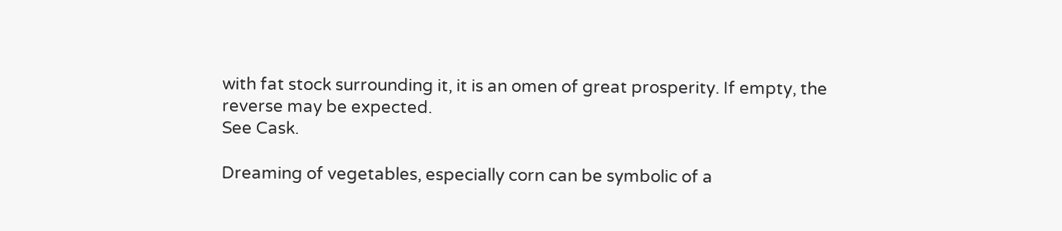with fat stock surrounding it, it is an omen of great prosperity. If empty, the reverse may be expected.
See Cask.

Dreaming of vegetables, especially corn can be symbolic of a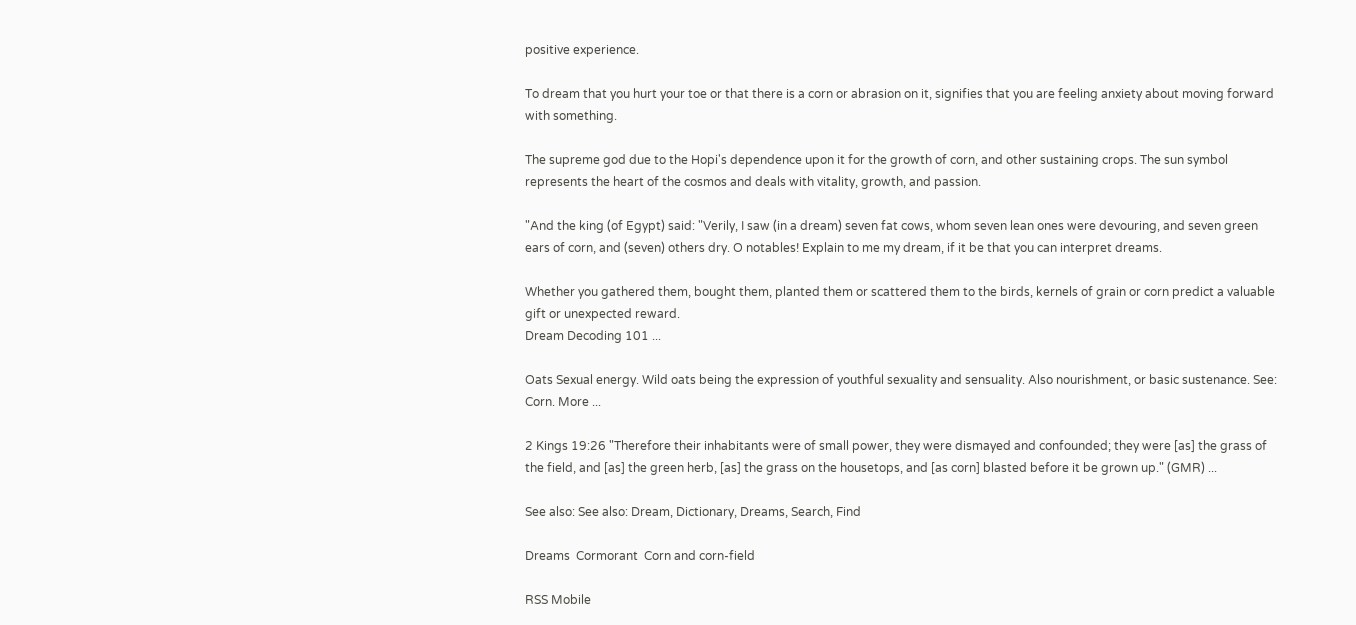positive experience.

To dream that you hurt your toe or that there is a corn or abrasion on it, signifies that you are feeling anxiety about moving forward with something.

The supreme god due to the Hopi's dependence upon it for the growth of corn, and other sustaining crops. The sun symbol represents the heart of the cosmos and deals with vitality, growth, and passion.

"And the king (of Egypt) said: "Verily, I saw (in a dream) seven fat cows, whom seven lean ones were devouring, and seven green ears of corn, and (seven) others dry. O notables! Explain to me my dream, if it be that you can interpret dreams.

Whether you gathered them, bought them, planted them or scattered them to the birds, kernels of grain or corn predict a valuable gift or unexpected reward.
Dream Decoding 101 ...

Oats Sexual energy. Wild oats being the expression of youthful sexuality and sensuality. Also nourishment, or basic sustenance. See: Corn. More ...

2 Kings 19:26 "Therefore their inhabitants were of small power, they were dismayed and confounded; they were [as] the grass of the field, and [as] the green herb, [as] the grass on the housetops, and [as corn] blasted before it be grown up." (GMR) ...

See also: See also: Dream, Dictionary, Dreams, Search, Find

Dreams  Cormorant  Corn and corn-field

RSS Mobile